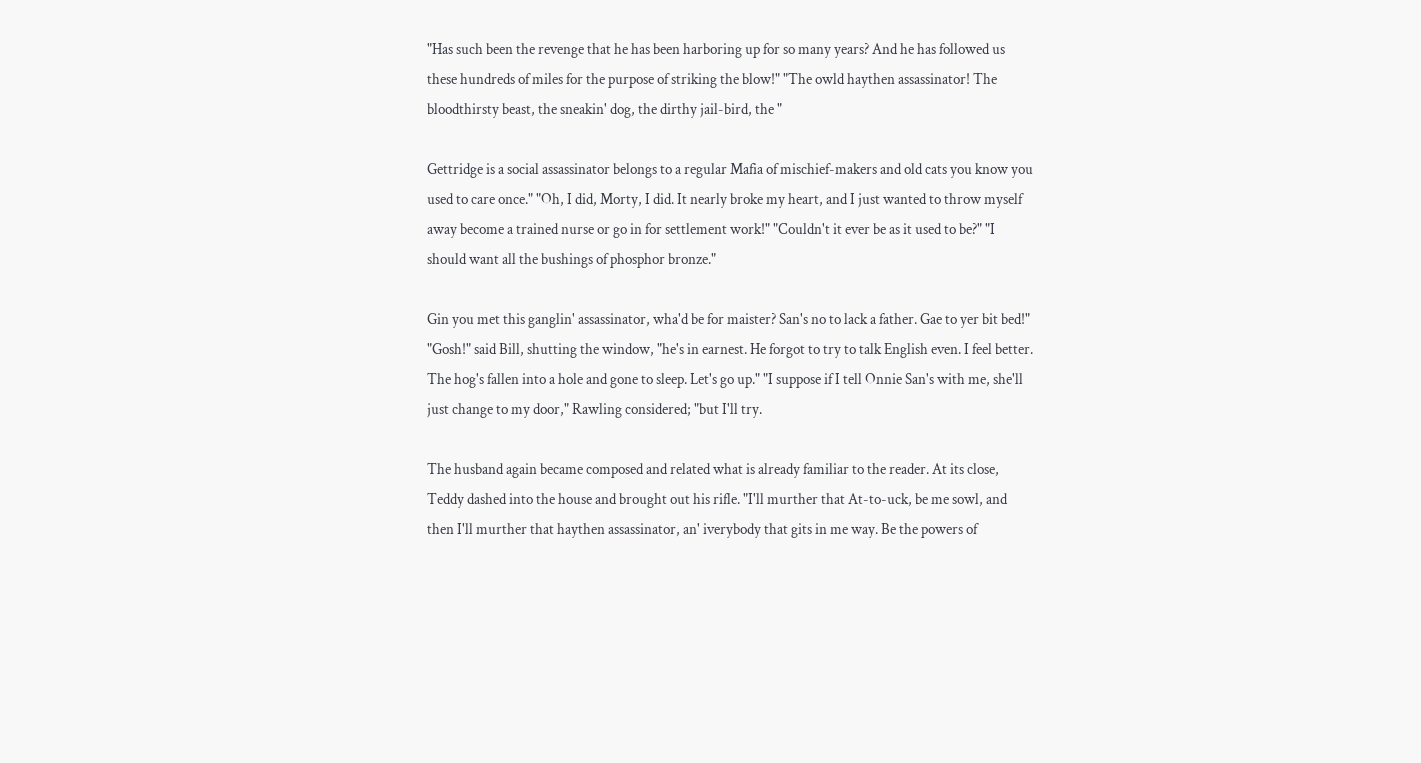"Has such been the revenge that he has been harboring up for so many years? And he has followed us these hundreds of miles for the purpose of striking the blow!" "The owld haythen assassinator! The bloodthirsty beast, the sneakin' dog, the dirthy jail-bird, the "

Gettridge is a social assassinator belongs to a regular Mafia of mischief-makers and old cats you know you used to care once." "Oh, I did, Morty, I did. It nearly broke my heart, and I just wanted to throw myself away become a trained nurse or go in for settlement work!" "Couldn't it ever be as it used to be?" "I should want all the bushings of phosphor bronze."

Gin you met this ganglin' assassinator, wha'd be for maister? San's no to lack a father. Gae to yer bit bed!" "Gosh!" said Bill, shutting the window, "he's in earnest. He forgot to try to talk English even. I feel better. The hog's fallen into a hole and gone to sleep. Let's go up." "I suppose if I tell Onnie San's with me, she'll just change to my door," Rawling considered; "but I'll try.

The husband again became composed and related what is already familiar to the reader. At its close, Teddy dashed into the house and brought out his rifle. "I'll murther that At-to-uck, be me sowl, and then I'll murther that haythen assassinator, an' iverybody that gits in me way. Be the powers of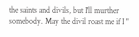the saints and divils, but I'll murther somebody. May the divil roast me if I "